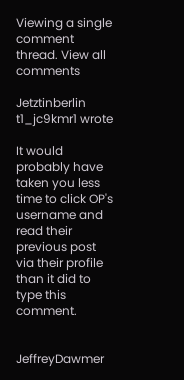Viewing a single comment thread. View all comments

Jetztinberlin t1_jc9kmr1 wrote

It would probably have taken you less time to click OP's username and read their previous post via their profile than it did to type this comment.


JeffreyDawmer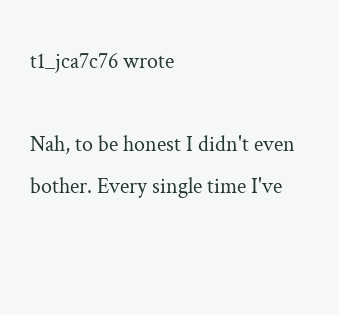t1_jca7c76 wrote

Nah, to be honest I didn't even bother. Every single time I've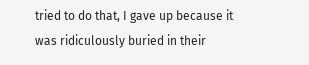tried to do that, I gave up because it was ridiculously buried in their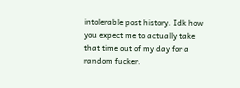intolerable post history. Idk how you expect me to actually take that time out of my day for a random fucker.